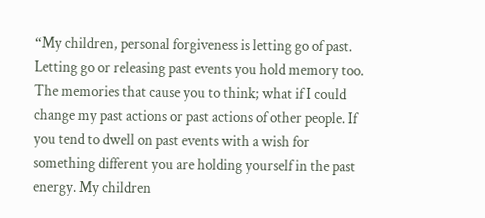“My children, personal forgiveness is letting go of past. Letting go or releasing past events you hold memory too. The memories that cause you to think; what if I could change my past actions or past actions of other people. If you tend to dwell on past events with a wish for something different you are holding yourself in the past energy. My children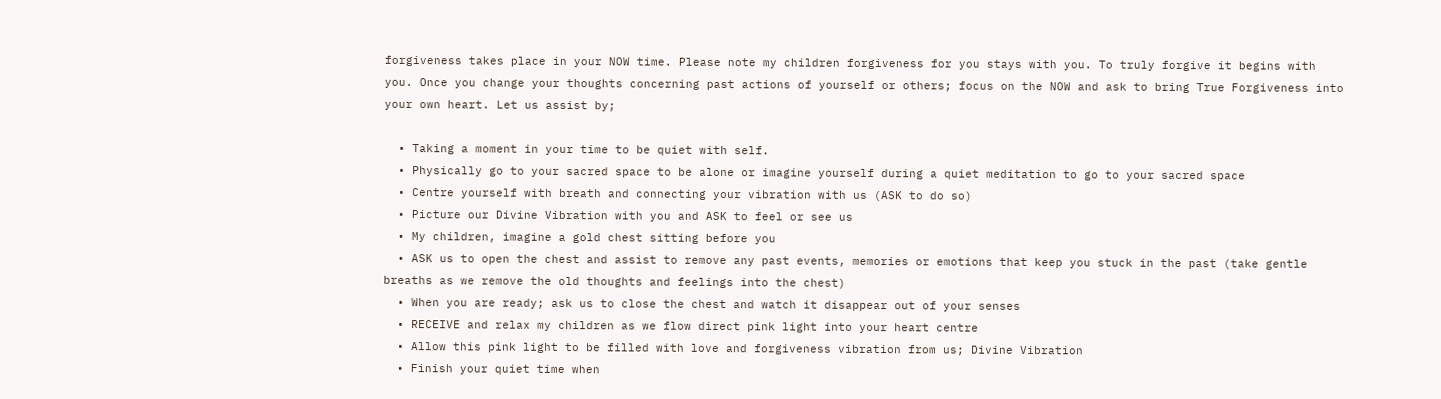forgiveness takes place in your NOW time. Please note my children forgiveness for you stays with you. To truly forgive it begins with you. Once you change your thoughts concerning past actions of yourself or others; focus on the NOW and ask to bring True Forgiveness into your own heart. Let us assist by;

  • Taking a moment in your time to be quiet with self.
  • Physically go to your sacred space to be alone or imagine yourself during a quiet meditation to go to your sacred space
  • Centre yourself with breath and connecting your vibration with us (ASK to do so)
  • Picture our Divine Vibration with you and ASK to feel or see us
  • My children, imagine a gold chest sitting before you
  • ASK us to open the chest and assist to remove any past events, memories or emotions that keep you stuck in the past (take gentle breaths as we remove the old thoughts and feelings into the chest)
  • When you are ready; ask us to close the chest and watch it disappear out of your senses
  • RECEIVE and relax my children as we flow direct pink light into your heart centre
  • Allow this pink light to be filled with love and forgiveness vibration from us; Divine Vibration
  • Finish your quiet time when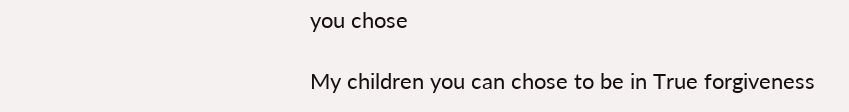you chose

My children you can chose to be in True forgiveness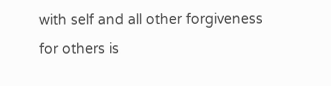with self and all other forgiveness for others is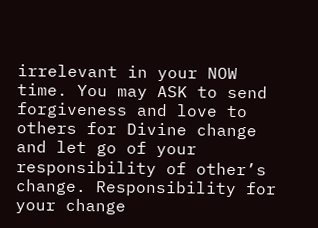irrelevant in your NOW time. You may ASK to send forgiveness and love to others for Divine change and let go of your responsibility of other’s change. Responsibility for your change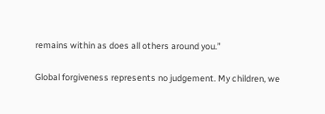remains within as does all others around you.”

Global forgiveness represents no judgement. My children, we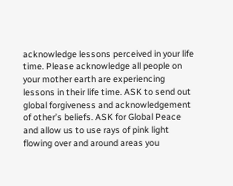acknowledge lessons perceived in your life time. Please acknowledge all people on your mother earth are experiencing lessons in their life time. ASK to send out global forgiveness and acknowledgement of other’s beliefs. ASK for Global Peace and allow us to use rays of pink light flowing over and around areas you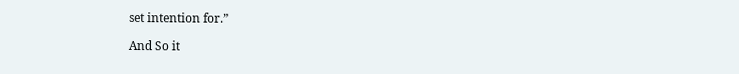set intention for.”

And So it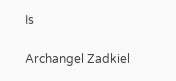Is

Archangel Zadkiel